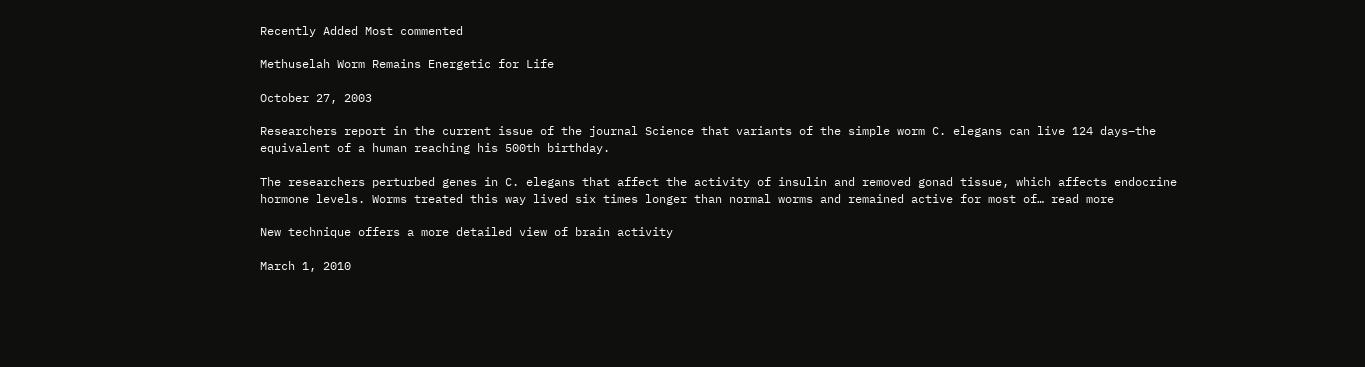Recently Added Most commented

Methuselah Worm Remains Energetic for Life

October 27, 2003

Researchers report in the current issue of the journal Science that variants of the simple worm C. elegans can live 124 days–the equivalent of a human reaching his 500th birthday.

The researchers perturbed genes in C. elegans that affect the activity of insulin and removed gonad tissue, which affects endocrine hormone levels. Worms treated this way lived six times longer than normal worms and remained active for most of… read more

New technique offers a more detailed view of brain activity

March 1, 2010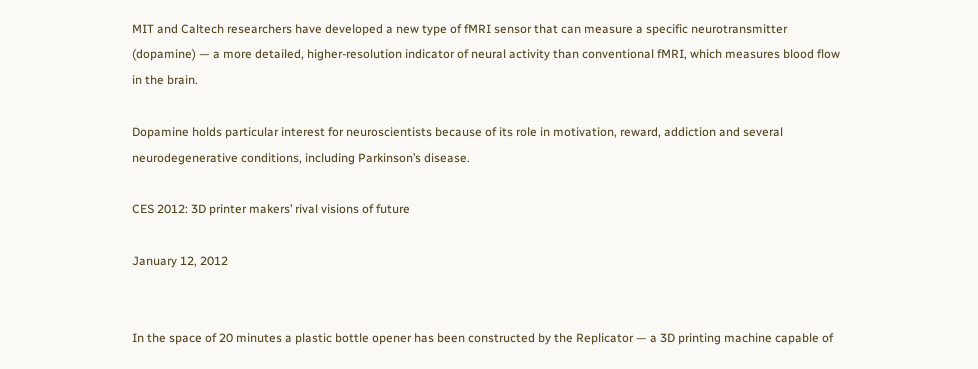MIT and Caltech researchers have developed a new type of fMRI sensor that can measure a specific neurotransmitter (dopamine) — a more detailed, higher-resolution indicator of neural activity than conventional fMRI, which measures blood flow in the brain.

Dopamine holds particular interest for neuroscientists because of its role in motivation, reward, addiction and several neurodegenerative conditions, including Parkinson’s disease.

CES 2012: 3D printer makers’ rival visions of future

January 12, 2012


In the space of 20 minutes a plastic bottle opener has been constructed by the Replicator — a 3D printing machine capable of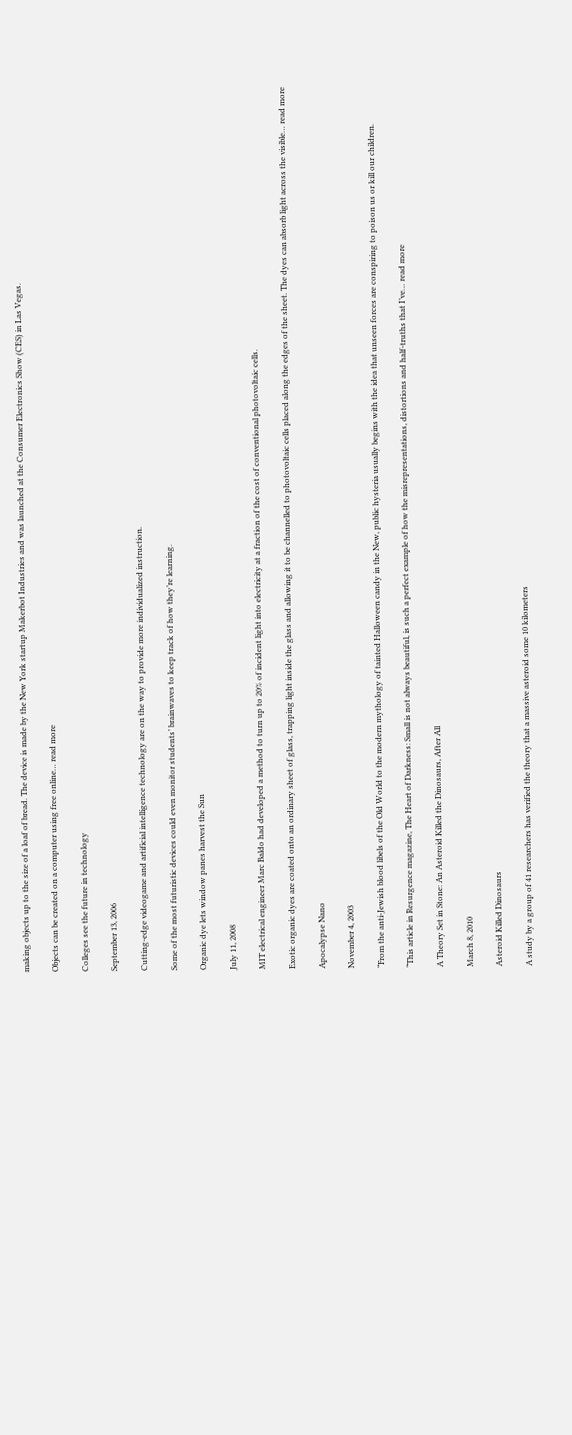making objects up to the size of a loaf of bread. The device is made by the New York startup Makerbot Industries and was launched at the Consumer Electronics Show (CES) in Las Vegas.

Objects can be created on a computer using free online… read more

Colleges see the future in technology

September 13, 2006

Cutting-edge videogame and artificial intelligence technology are on the way to provide more individualized instruction.

Some of the most futuristic devices could even monitor students’ brainwaves to keep track of how they’re learning.

Organic dye lets window panes harvest the Sun

July 11, 2008

MIT electrical engineer Marc Baldo had developed a method to turn up to 20% of incident light into electricity at a fraction of the cost of conventional photovoltaic cells.

Exotic organic dyes are coated onto an ordinary sheet of glass, trapping light inside the glass and allowing it to be channelled to photovoltaic cells placed along the edges of the sheet. The dyes can absorb light across the visible… read more

Apocalypse Nano

November 4, 2003

“From the anti-Jewish blood libels of the Old World to the modern mythology of tainted Halloween candy in the New, public hysteria usually begins with the idea that unseen forces are conspiring to poison us or kill our children.

“This article in Resurgence magazine, The Heart of Darkness: Small is not always beautiful, is such a perfect example of how the misrepresentations, distortions and half-truths that I’ve… read more

A Theory Set in Stone: An Asteroid Killed the Dinosaurs, After All

March 8, 2010

Asteroid Killed Dinosaurs

A study by a group of 41 researchers has verified the theory that a massive asteroid some 10 kilometers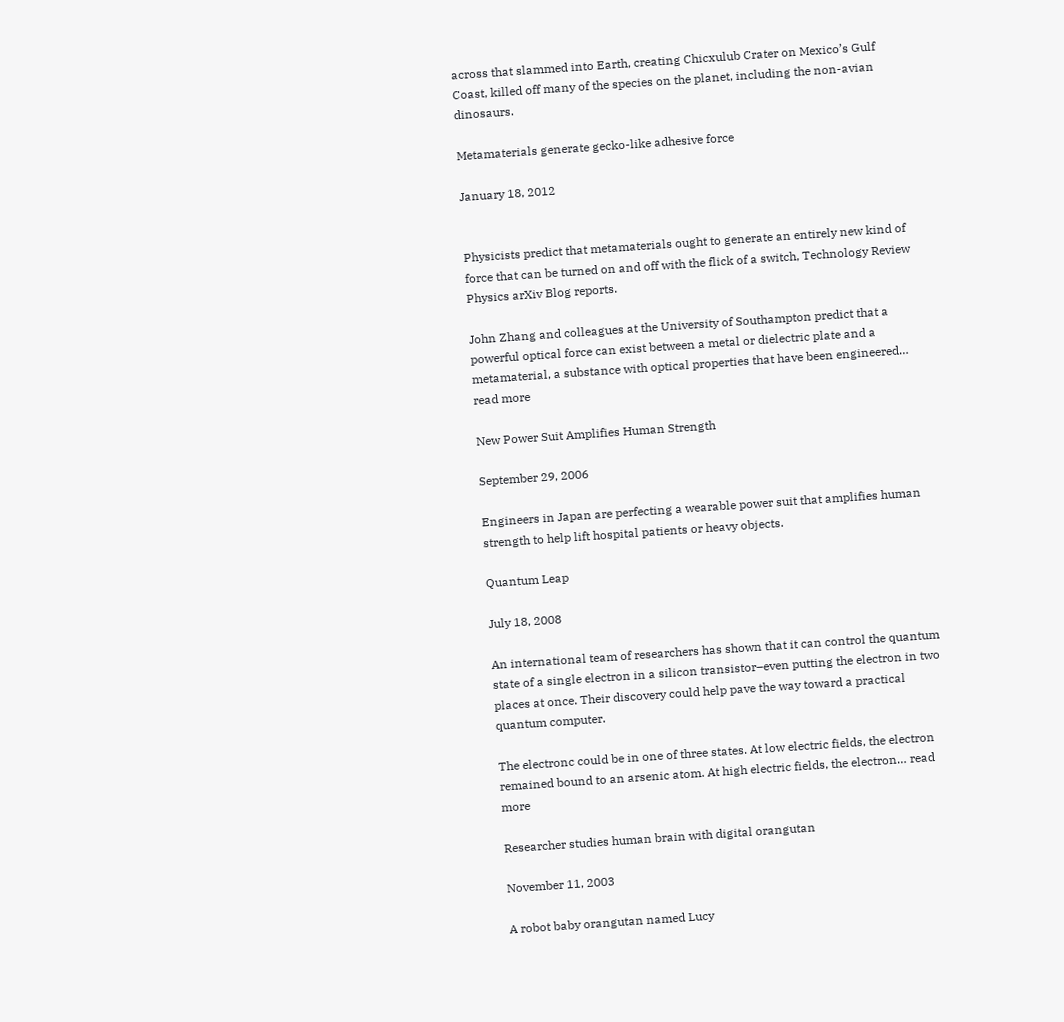across that slammed into Earth, creating Chicxulub Crater on Mexico’s Gulf Coast, killed off many of the species on the planet, including the non-avian dinosaurs.

Metamaterials generate gecko-like adhesive force

January 18, 2012


Physicists predict that metamaterials ought to generate an entirely new kind of force that can be turned on and off with the flick of a switch, Technology Review Physics arXiv Blog reports.

John Zhang and colleagues at the University of Southampton predict that a powerful optical force can exist between a metal or dielectric plate and a metamaterial, a substance with optical properties that have been engineered… read more

New Power Suit Amplifies Human Strength

September 29, 2006

Engineers in Japan are perfecting a wearable power suit that amplifies human strength to help lift hospital patients or heavy objects.

Quantum Leap

July 18, 2008

An international team of researchers has shown that it can control the quantum state of a single electron in a silicon transistor–even putting the electron in two places at once. Their discovery could help pave the way toward a practical quantum computer.

The electronc could be in one of three states. At low electric fields, the electron remained bound to an arsenic atom. At high electric fields, the electron… read more

Researcher studies human brain with digital orangutan

November 11, 2003

A robot baby orangutan named Lucy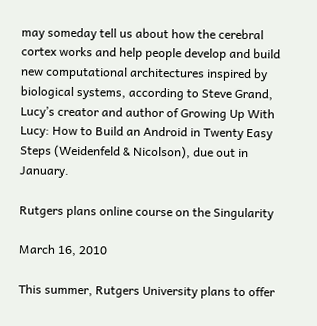may someday tell us about how the cerebral cortex works and help people develop and build new computational architectures inspired by biological systems, according to Steve Grand, Lucy’s creator and author of Growing Up With Lucy: How to Build an Android in Twenty Easy Steps (Weidenfeld & Nicolson), due out in January.

Rutgers plans online course on the Singularity

March 16, 2010

This summer, Rutgers University plans to offer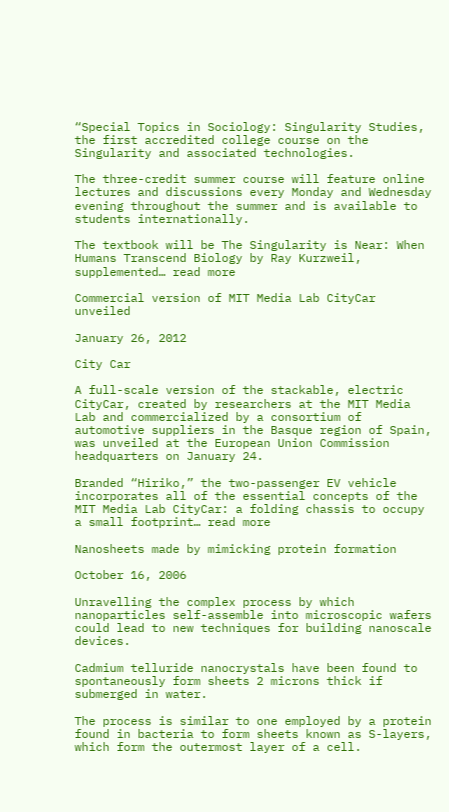“Special Topics in Sociology: Singularity Studies, the first accredited college course on the Singularity and associated technologies.

The three-credit summer course will feature online lectures and discussions every Monday and Wednesday evening throughout the summer and is available to students internationally.

The textbook will be The Singularity is Near: When Humans Transcend Biology by Ray Kurzweil, supplemented… read more

Commercial version of MIT Media Lab CityCar unveiled

January 26, 2012

City Car

A full-scale version of the stackable, electric CityCar, created by researchers at the MIT Media Lab and commercialized by a consortium of automotive suppliers in the Basque region of Spain, was unveiled at the European Union Commission headquarters on January 24.

Branded “Hiriko,” the two-passenger EV vehicle incorporates all of the essential concepts of the MIT Media Lab CityCar: a folding chassis to occupy a small footprint… read more

Nanosheets made by mimicking protein formation

October 16, 2006

Unravelling the complex process by which nanoparticles self-assemble into microscopic wafers could lead to new techniques for building nanoscale devices.

Cadmium telluride nanocrystals have been found to spontaneously form sheets 2 microns thick if submerged in water.

The process is similar to one employed by a protein found in bacteria to form sheets known as S-layers, which form the outermost layer of a cell.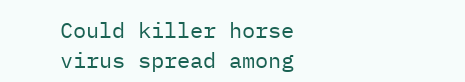Could killer horse virus spread among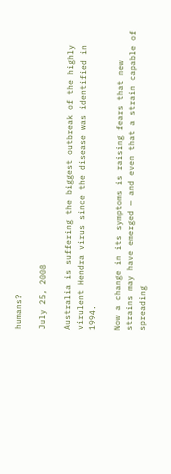humans?

July 25, 2008

Australia is suffering the biggest outbreak of the highly virulent Hendra virus since the disease was identified in 1994.

Now a change in its symptoms is raising fears that new strains may have emerged — and even that a strain capable of spreading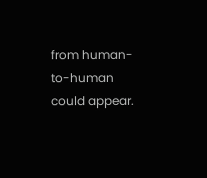from human-to-human could appear.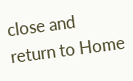close and return to Home